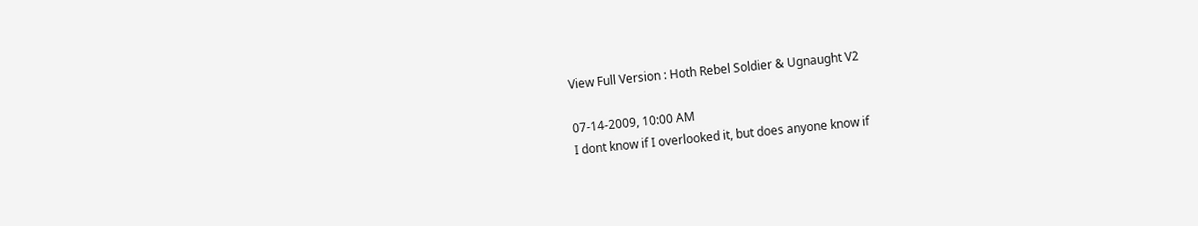View Full Version : Hoth Rebel Soldier & Ugnaught V2

07-14-2009, 10:00 AM
I dont know if I overlooked it, but does anyone know if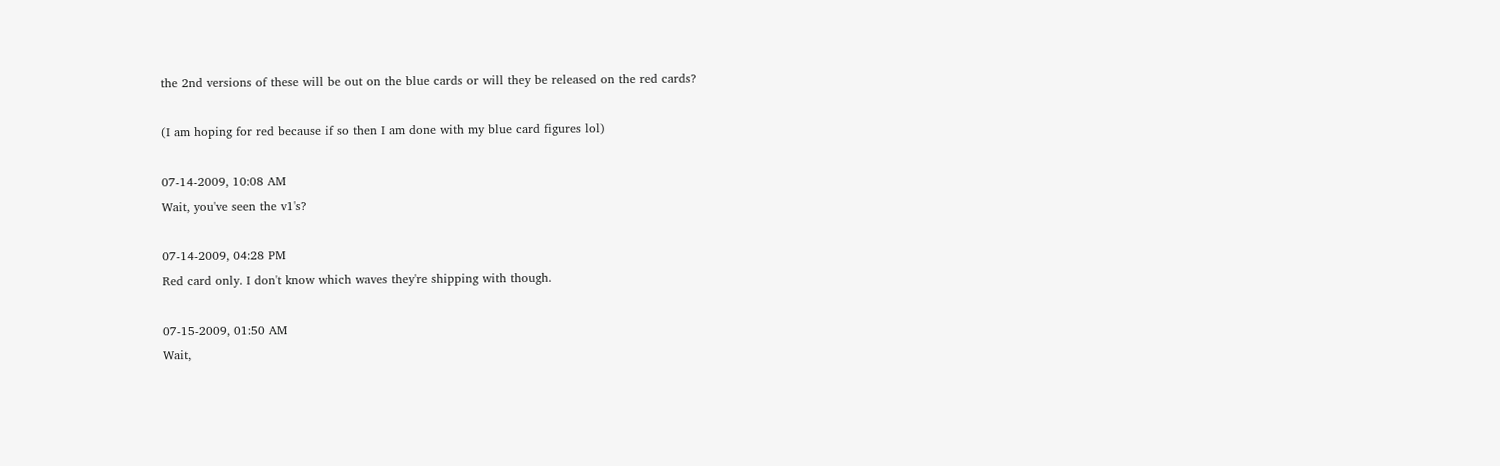the 2nd versions of these will be out on the blue cards or will they be released on the red cards?

(I am hoping for red because if so then I am done with my blue card figures lol)

07-14-2009, 10:08 AM
Wait, you've seen the v1's?

07-14-2009, 04:28 PM
Red card only. I don't know which waves they're shipping with though.

07-15-2009, 01:50 AM
Wait,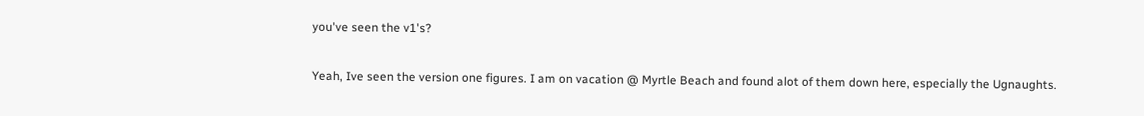you've seen the v1's?

Yeah, Ive seen the version one figures. I am on vacation @ Myrtle Beach and found alot of them down here, especially the Ugnaughts.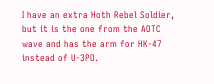I have an extra Hoth Rebel Soldier, but it is the one from the AOTC wave and has the arm for HK-47 instead of U-3PO.